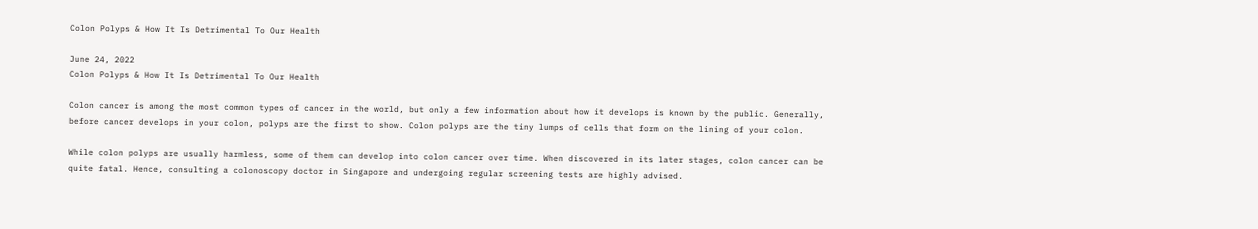Colon Polyps & How It Is Detrimental To Our Health

June 24, 2022
Colon Polyps & How It Is Detrimental To Our Health

Colon cancer is among the most common types of cancer in the world, but only a few information about how it develops is known by the public. Generally, before cancer develops in your colon, polyps are the first to show. Colon polyps are the tiny lumps of cells that form on the lining of your colon.

While colon polyps are usually harmless, some of them can develop into colon cancer over time. When discovered in its later stages, colon cancer can be quite fatal. Hence, consulting a colonoscopy doctor in Singapore and undergoing regular screening tests are highly advised.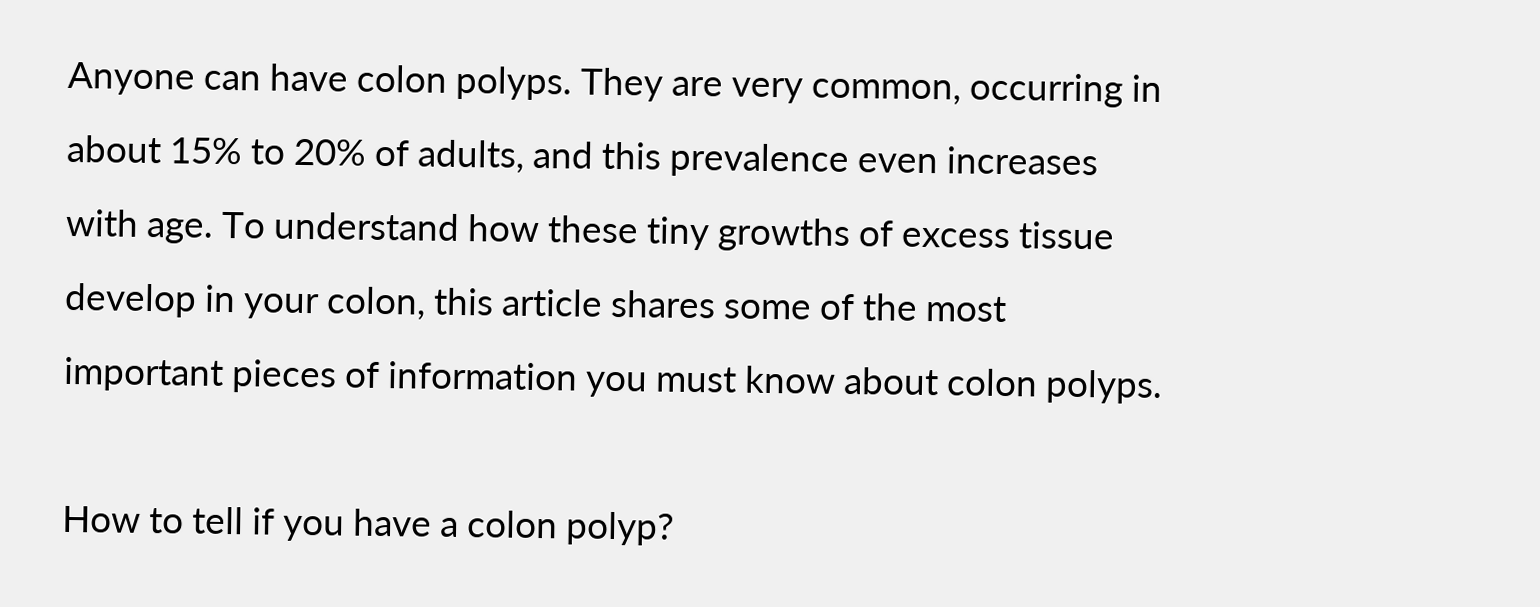Anyone can have colon polyps. They are very common, occurring in about 15% to 20% of adults, and this prevalence even increases with age. To understand how these tiny growths of excess tissue develop in your colon, this article shares some of the most important pieces of information you must know about colon polyps.

How to tell if you have a colon polyp?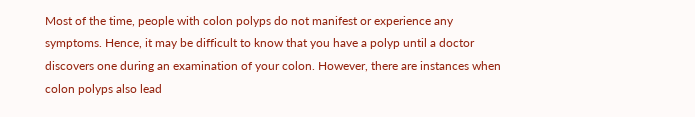Most of the time, people with colon polyps do not manifest or experience any symptoms. Hence, it may be difficult to know that you have a polyp until a doctor discovers one during an examination of your colon. However, there are instances when colon polyps also lead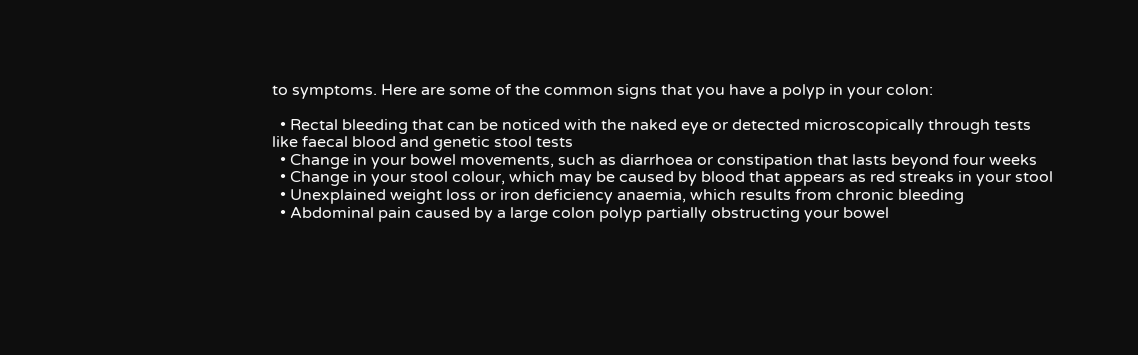to symptoms. Here are some of the common signs that you have a polyp in your colon:

  • Rectal bleeding that can be noticed with the naked eye or detected microscopically through tests like faecal blood and genetic stool tests
  • Change in your bowel movements, such as diarrhoea or constipation that lasts beyond four weeks
  • Change in your stool colour, which may be caused by blood that appears as red streaks in your stool
  • Unexplained weight loss or iron deficiency anaemia, which results from chronic bleeding
  • Abdominal pain caused by a large colon polyp partially obstructing your bowel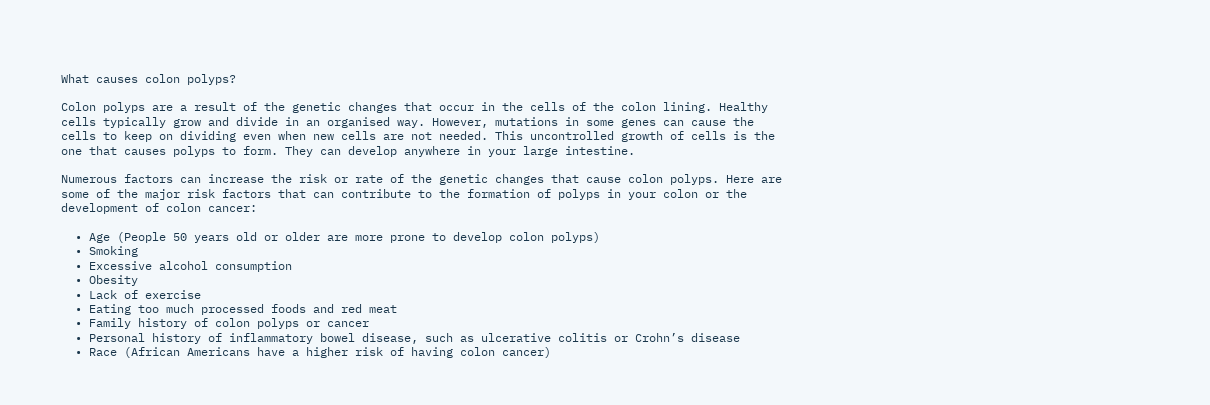What causes colon polyps?

Colon polyps are a result of the genetic changes that occur in the cells of the colon lining. Healthy cells typically grow and divide in an organised way. However, mutations in some genes can cause the cells to keep on dividing even when new cells are not needed. This uncontrolled growth of cells is the one that causes polyps to form. They can develop anywhere in your large intestine.

Numerous factors can increase the risk or rate of the genetic changes that cause colon polyps. Here are some of the major risk factors that can contribute to the formation of polyps in your colon or the development of colon cancer:

  • Age (People 50 years old or older are more prone to develop colon polyps)
  • Smoking
  • Excessive alcohol consumption
  • Obesity
  • Lack of exercise
  • Eating too much processed foods and red meat
  • Family history of colon polyps or cancer
  • Personal history of inflammatory bowel disease, such as ulcerative colitis or Crohn’s disease
  • Race (African Americans have a higher risk of having colon cancer)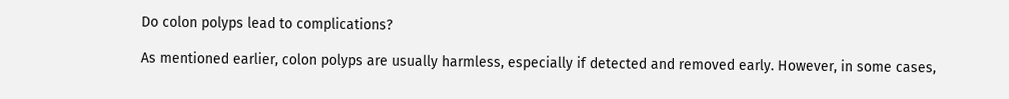Do colon polyps lead to complications?

As mentioned earlier, colon polyps are usually harmless, especially if detected and removed early. However, in some cases,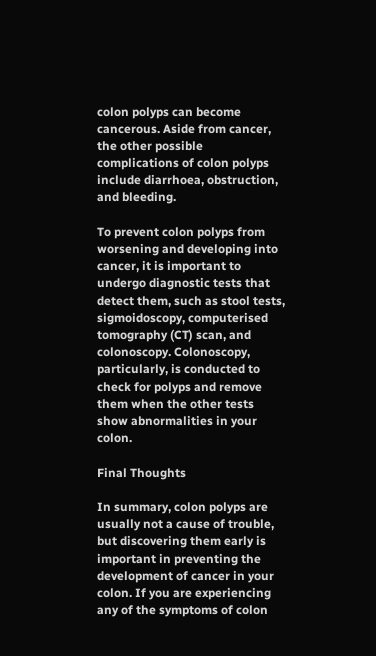colon polyps can become cancerous. Aside from cancer, the other possible complications of colon polyps include diarrhoea, obstruction, and bleeding.

To prevent colon polyps from worsening and developing into cancer, it is important to undergo diagnostic tests that detect them, such as stool tests, sigmoidoscopy, computerised tomography (CT) scan, and colonoscopy. Colonoscopy, particularly, is conducted to check for polyps and remove them when the other tests show abnormalities in your colon.

Final Thoughts

In summary, colon polyps are usually not a cause of trouble, but discovering them early is important in preventing the development of cancer in your colon. If you are experiencing any of the symptoms of colon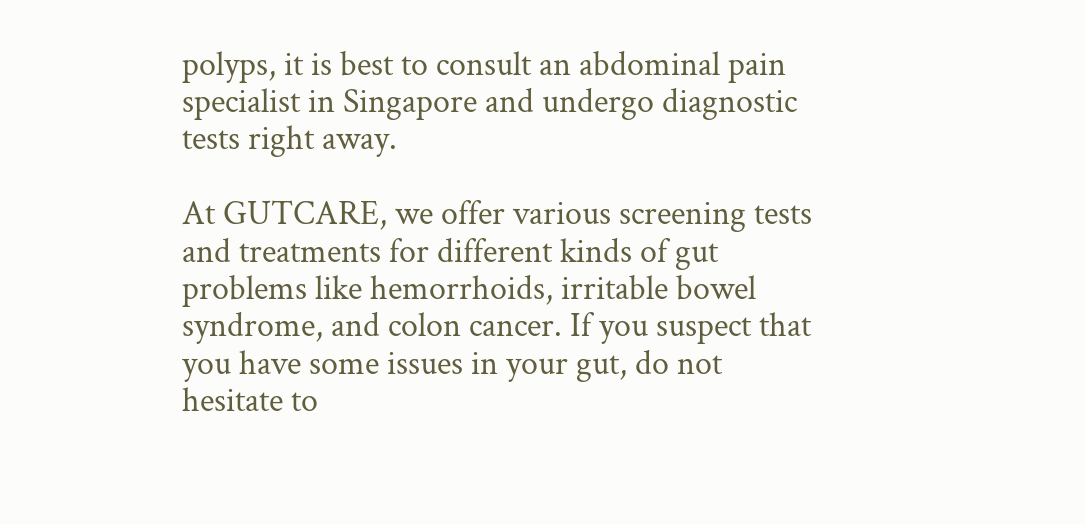polyps, it is best to consult an abdominal pain specialist in Singapore and undergo diagnostic tests right away.

At GUTCARE, we offer various screening tests and treatments for different kinds of gut problems like hemorrhoids, irritable bowel syndrome, and colon cancer. If you suspect that you have some issues in your gut, do not hesitate to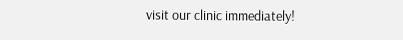visit our clinic immediately!